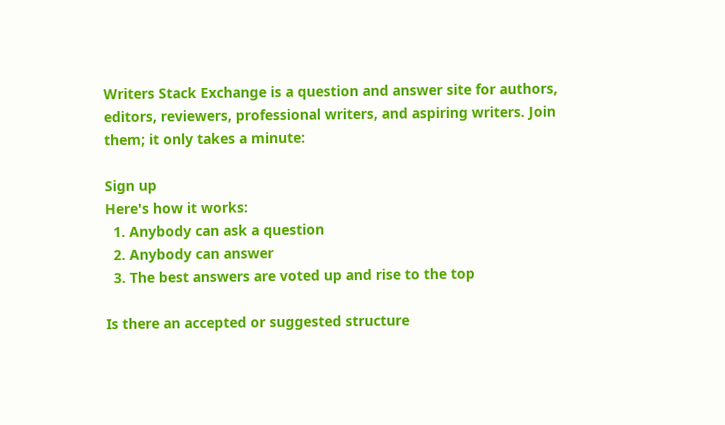Writers Stack Exchange is a question and answer site for authors, editors, reviewers, professional writers, and aspiring writers. Join them; it only takes a minute:

Sign up
Here's how it works:
  1. Anybody can ask a question
  2. Anybody can answer
  3. The best answers are voted up and rise to the top

Is there an accepted or suggested structure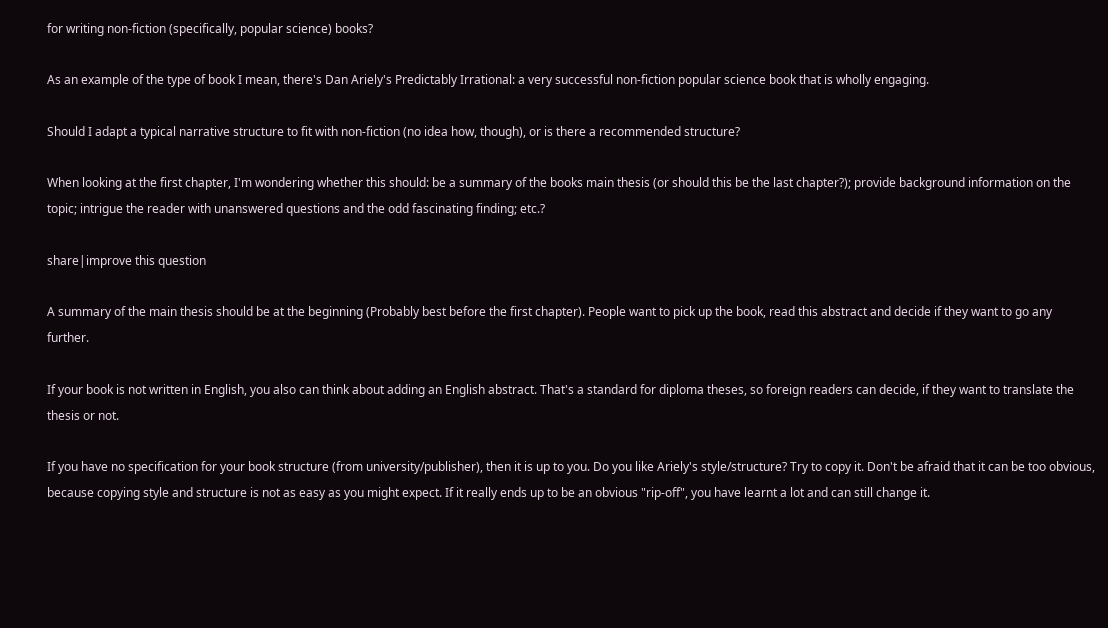for writing non-fiction (specifically, popular science) books?

As an example of the type of book I mean, there's Dan Ariely's Predictably Irrational: a very successful non-fiction popular science book that is wholly engaging.

Should I adapt a typical narrative structure to fit with non-fiction (no idea how, though), or is there a recommended structure?

When looking at the first chapter, I'm wondering whether this should: be a summary of the books main thesis (or should this be the last chapter?); provide background information on the topic; intrigue the reader with unanswered questions and the odd fascinating finding; etc.?

share|improve this question

A summary of the main thesis should be at the beginning (Probably best before the first chapter). People want to pick up the book, read this abstract and decide if they want to go any further.

If your book is not written in English, you also can think about adding an English abstract. That's a standard for diploma theses, so foreign readers can decide, if they want to translate the thesis or not.

If you have no specification for your book structure (from university/publisher), then it is up to you. Do you like Ariely's style/structure? Try to copy it. Don't be afraid that it can be too obvious, because copying style and structure is not as easy as you might expect. If it really ends up to be an obvious "rip-off", you have learnt a lot and can still change it.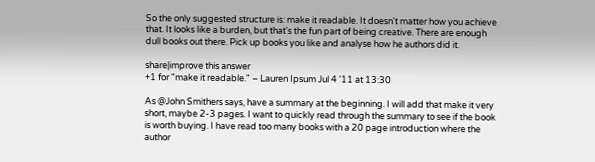So the only suggested structure is: make it readable. It doesn't matter how you achieve that. It looks like a burden, but that's the fun part of being creative. There are enough dull books out there. Pick up books you like and analyse how he authors did it.

share|improve this answer
+1 for "make it readable." – Lauren Ipsum Jul 4 '11 at 13:30

As @John Smithers says, have a summary at the beginning. I will add that make it very short, maybe 2-3 pages. I want to quickly read through the summary to see if the book is worth buying. I have read too many books with a 20 page introduction where the author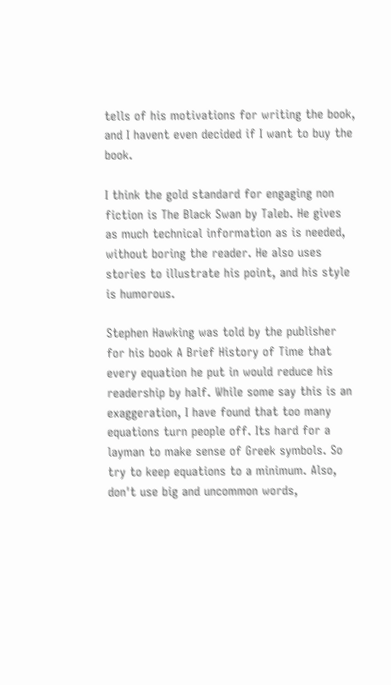tells of his motivations for writing the book, and I havent even decided if I want to buy the book.

I think the gold standard for engaging non fiction is The Black Swan by Taleb. He gives as much technical information as is needed, without boring the reader. He also uses stories to illustrate his point, and his style is humorous.

Stephen Hawking was told by the publisher for his book A Brief History of Time that every equation he put in would reduce his readership by half. While some say this is an exaggeration, I have found that too many equations turn people off. Its hard for a layman to make sense of Greek symbols. So try to keep equations to a minimum. Also, don't use big and uncommon words,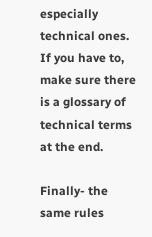especially technical ones. If you have to, make sure there is a glossary of technical terms at the end.

Finally- the same rules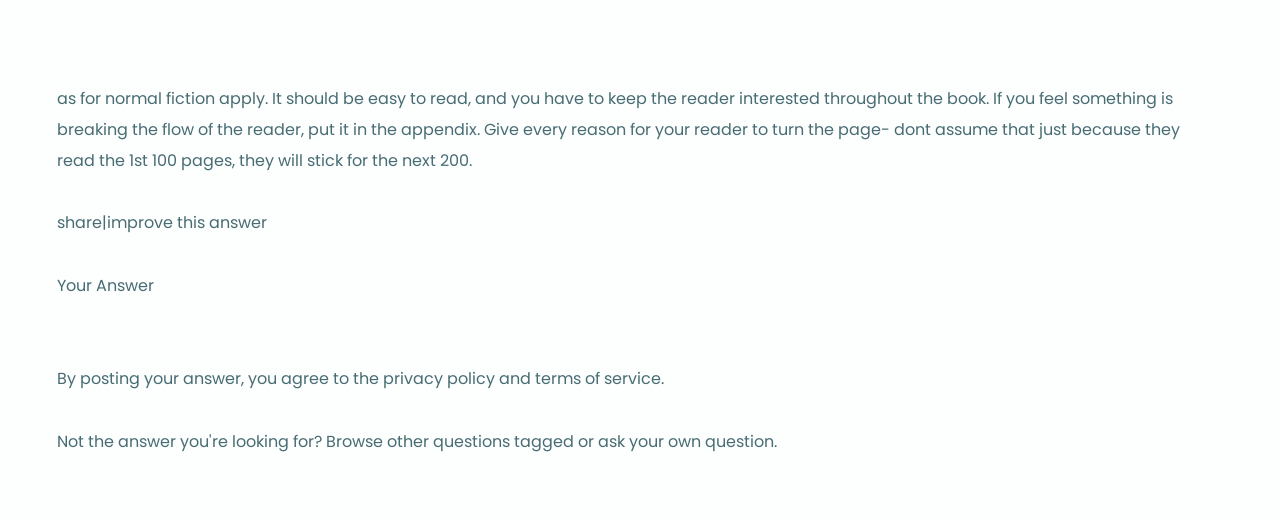as for normal fiction apply. It should be easy to read, and you have to keep the reader interested throughout the book. If you feel something is breaking the flow of the reader, put it in the appendix. Give every reason for your reader to turn the page- dont assume that just because they read the 1st 100 pages, they will stick for the next 200.

share|improve this answer

Your Answer


By posting your answer, you agree to the privacy policy and terms of service.

Not the answer you're looking for? Browse other questions tagged or ask your own question.